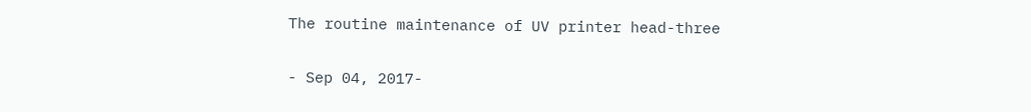The routine maintenance of UV printer head-three

- Sep 04, 2017-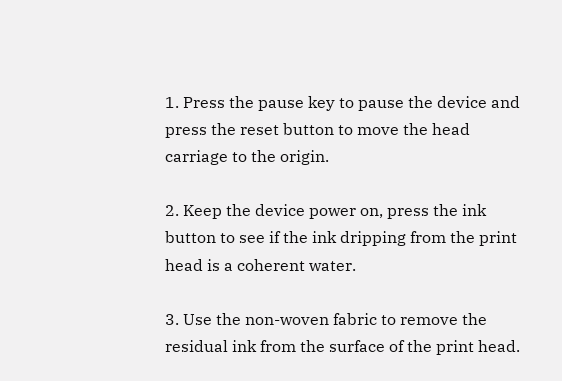1. Press the pause key to pause the device and press the reset button to move the head carriage to the origin.

2. Keep the device power on, press the ink button to see if the ink dripping from the print head is a coherent water.

3. Use the non-woven fabric to remove the residual ink from the surface of the print head.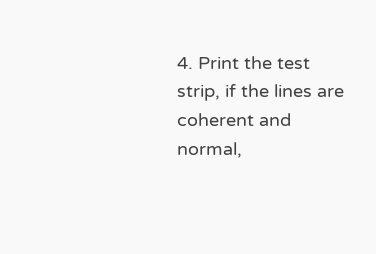4. Print the test strip, if the lines are coherent and normal,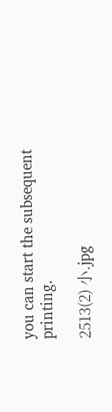you can start the subsequent printing.

2513(2) 小.jpg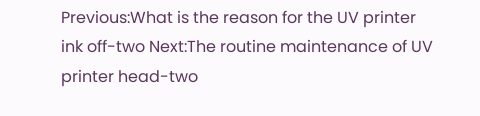Previous:What is the reason for the UV printer ink off-two Next:The routine maintenance of UV printer head-two